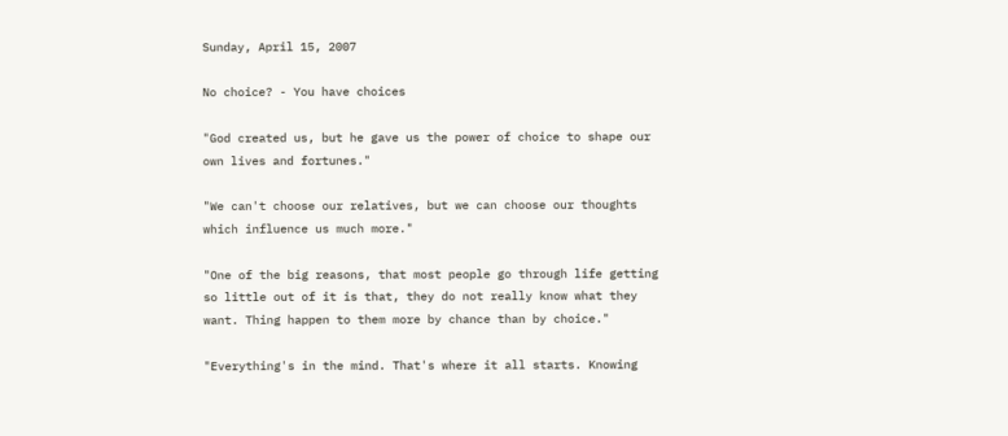Sunday, April 15, 2007

No choice? - You have choices

"God created us, but he gave us the power of choice to shape our own lives and fortunes."

"We can't choose our relatives, but we can choose our thoughts which influence us much more."

"One of the big reasons, that most people go through life getting so little out of it is that, they do not really know what they want. Thing happen to them more by chance than by choice."

"Everything's in the mind. That's where it all starts. Knowing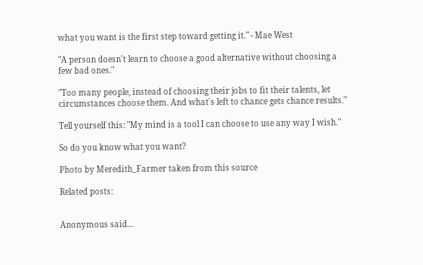what you want is the first step toward getting it." - Mae West

"A person doesn't learn to choose a good alternative without choosing a few bad ones."

"Too many people, instead of choosing their jobs to fit their talents, let circumstances choose them. And what's left to chance gets chance results."

Tell yourself this: "My mind is a tool I can choose to use any way I wish."

So do you know what you want?

Photo by Meredith_Farmer taken from this source

Related posts:


Anonymous said...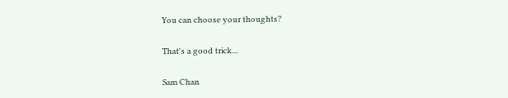You can choose your thoughts?

That's a good trick...

Sam Chan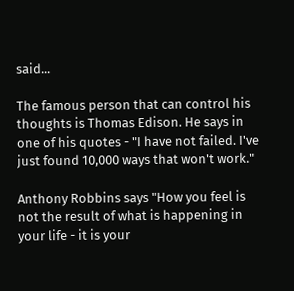said...

The famous person that can control his thoughts is Thomas Edison. He says in one of his quotes - "I have not failed. I've just found 10,000 ways that won't work."

Anthony Robbins says "How you feel is not the result of what is happening in your life - it is your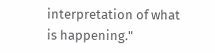interpretation of what is happening."